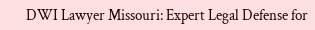DWI Lawyer Missouri: Expert Legal Defense for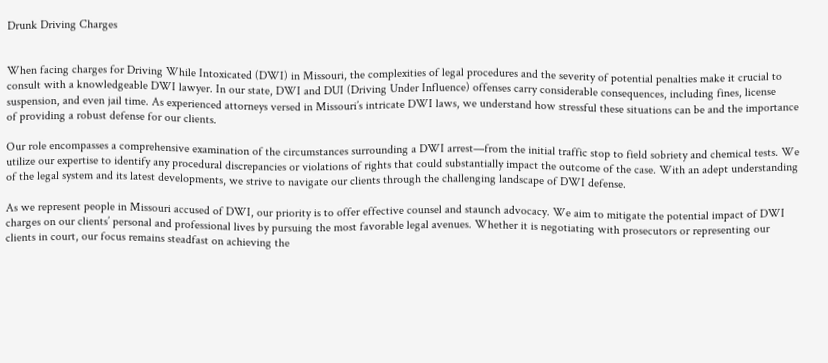Drunk Driving Charges


When facing charges for Driving While Intoxicated (DWI) in Missouri, the complexities of legal procedures and the severity of potential penalties make it crucial to consult with a knowledgeable DWI lawyer. In our state, DWI and DUI (Driving Under Influence) offenses carry considerable consequences, including fines, license suspension, and even jail time. As experienced attorneys versed in Missouri’s intricate DWI laws, we understand how stressful these situations can be and the importance of providing a robust defense for our clients.

Our role encompasses a comprehensive examination of the circumstances surrounding a DWI arrest—from the initial traffic stop to field sobriety and chemical tests. We utilize our expertise to identify any procedural discrepancies or violations of rights that could substantially impact the outcome of the case. With an adept understanding of the legal system and its latest developments, we strive to navigate our clients through the challenging landscape of DWI defense.

As we represent people in Missouri accused of DWI, our priority is to offer effective counsel and staunch advocacy. We aim to mitigate the potential impact of DWI charges on our clients’ personal and professional lives by pursuing the most favorable legal avenues. Whether it is negotiating with prosecutors or representing our clients in court, our focus remains steadfast on achieving the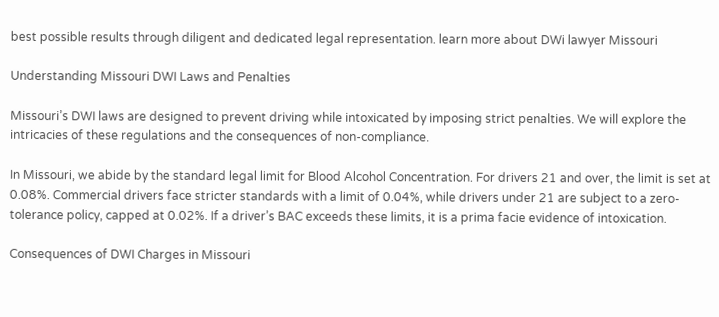best possible results through diligent and dedicated legal representation. learn more about DWi lawyer Missouri

Understanding Missouri DWI Laws and Penalties

Missouri’s DWI laws are designed to prevent driving while intoxicated by imposing strict penalties. We will explore the intricacies of these regulations and the consequences of non-compliance.

In Missouri, we abide by the standard legal limit for Blood Alcohol Concentration. For drivers 21 and over, the limit is set at 0.08%. Commercial drivers face stricter standards with a limit of 0.04%, while drivers under 21 are subject to a zero-tolerance policy, capped at 0.02%. If a driver’s BAC exceeds these limits, it is a prima facie evidence of intoxication.

Consequences of DWI Charges in Missouri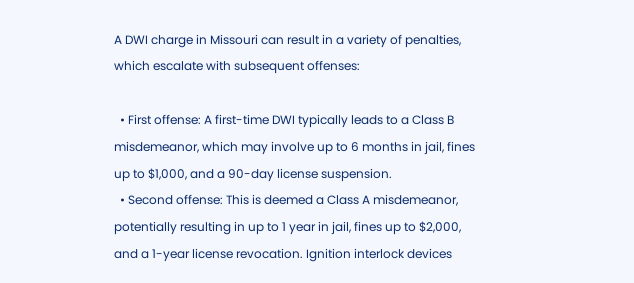A DWI charge in Missouri can result in a variety of penalties, which escalate with subsequent offenses:

  • First offense: A first-time DWI typically leads to a Class B misdemeanor, which may involve up to 6 months in jail, fines up to $1,000, and a 90-day license suspension.
  • Second offense: This is deemed a Class A misdemeanor, potentially resulting in up to 1 year in jail, fines up to $2,000, and a 1-year license revocation. Ignition interlock devices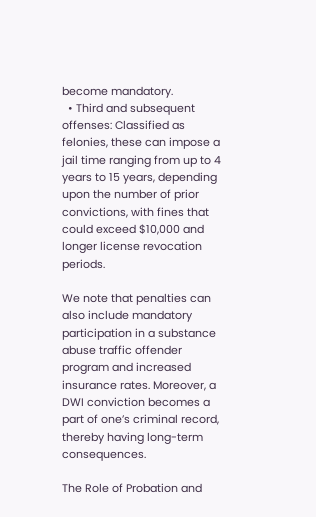become mandatory.
  • Third and subsequent offenses: Classified as felonies, these can impose a jail time ranging from up to 4 years to 15 years, depending upon the number of prior convictions, with fines that could exceed $10,000 and longer license revocation periods.

We note that penalties can also include mandatory participation in a substance abuse traffic offender program and increased insurance rates. Moreover, a DWI conviction becomes a part of one’s criminal record, thereby having long-term consequences.

The Role of Probation and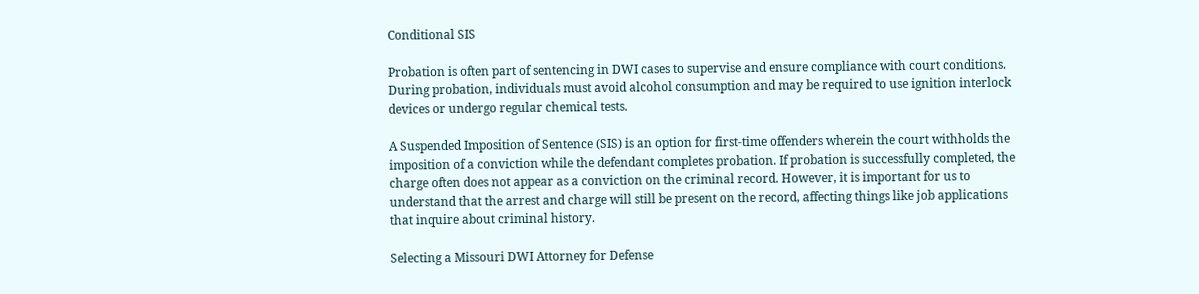Conditional SIS

Probation is often part of sentencing in DWI cases to supervise and ensure compliance with court conditions. During probation, individuals must avoid alcohol consumption and may be required to use ignition interlock devices or undergo regular chemical tests.

A Suspended Imposition of Sentence (SIS) is an option for first-time offenders wherein the court withholds the imposition of a conviction while the defendant completes probation. If probation is successfully completed, the charge often does not appear as a conviction on the criminal record. However, it is important for us to understand that the arrest and charge will still be present on the record, affecting things like job applications that inquire about criminal history.

Selecting a Missouri DWI Attorney for Defense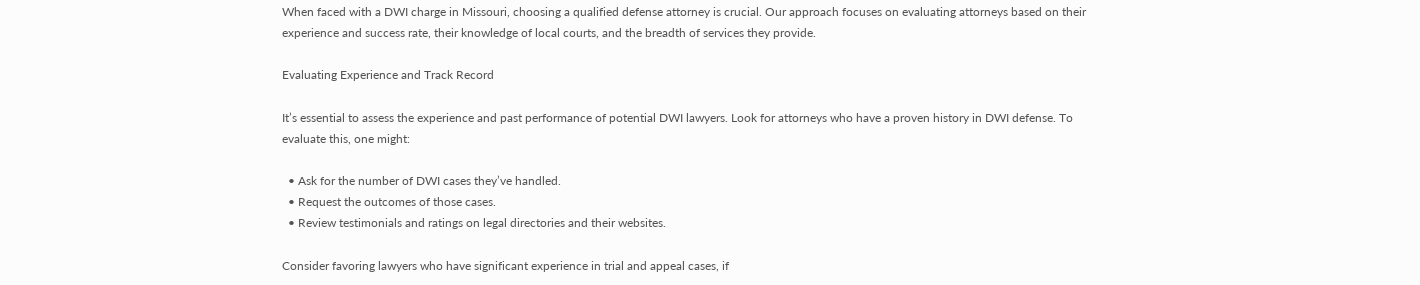When faced with a DWI charge in Missouri, choosing a qualified defense attorney is crucial. Our approach focuses on evaluating attorneys based on their experience and success rate, their knowledge of local courts, and the breadth of services they provide.

Evaluating Experience and Track Record

It’s essential to assess the experience and past performance of potential DWI lawyers. Look for attorneys who have a proven history in DWI defense. To evaluate this, one might:

  • Ask for the number of DWI cases they’ve handled.
  • Request the outcomes of those cases.
  • Review testimonials and ratings on legal directories and their websites.

Consider favoring lawyers who have significant experience in trial and appeal cases, if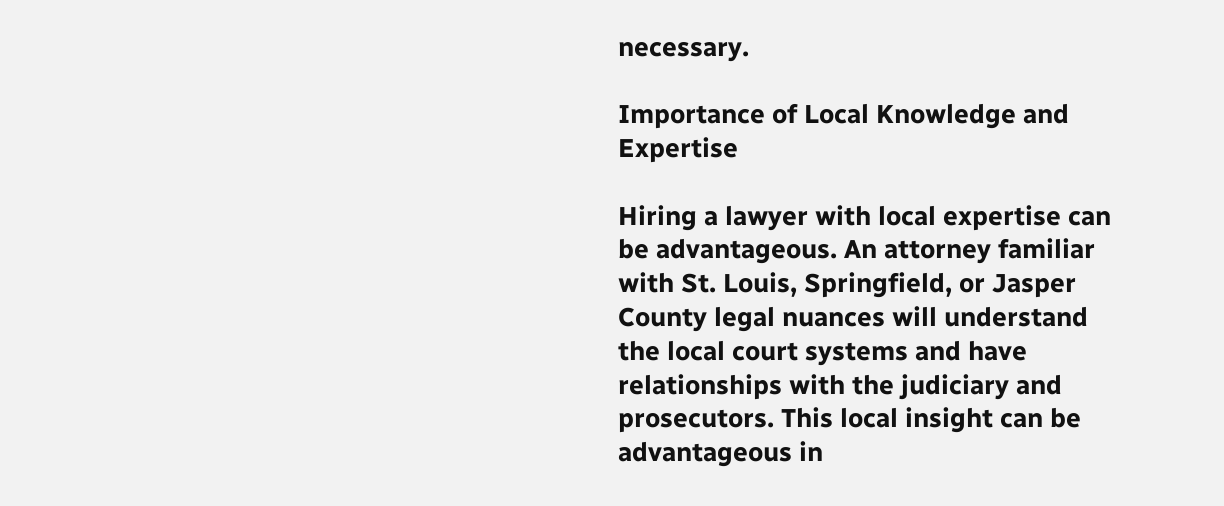necessary.

Importance of Local Knowledge and Expertise

Hiring a lawyer with local expertise can be advantageous. An attorney familiar with St. Louis, Springfield, or Jasper County legal nuances will understand the local court systems and have relationships with the judiciary and prosecutors. This local insight can be advantageous in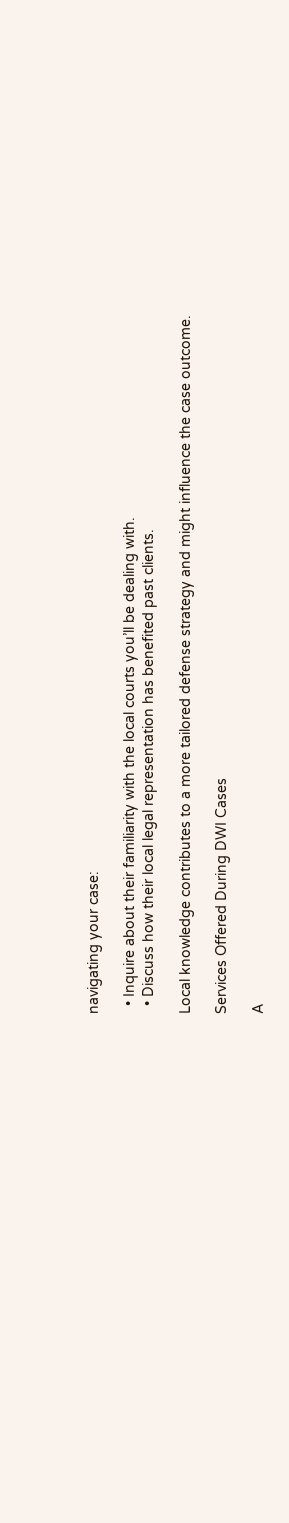navigating your case:

  • Inquire about their familiarity with the local courts you’ll be dealing with.
  • Discuss how their local legal representation has benefited past clients.

Local knowledge contributes to a more tailored defense strategy and might influence the case outcome.

Services Offered During DWI Cases

A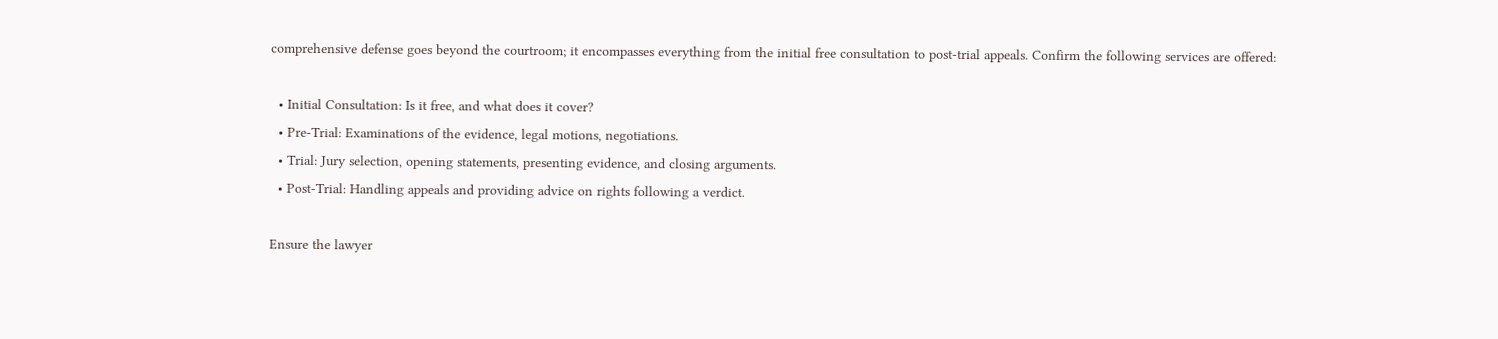comprehensive defense goes beyond the courtroom; it encompasses everything from the initial free consultation to post-trial appeals. Confirm the following services are offered:

  • Initial Consultation: Is it free, and what does it cover?
  • Pre-Trial: Examinations of the evidence, legal motions, negotiations.
  • Trial: Jury selection, opening statements, presenting evidence, and closing arguments.
  • Post-Trial: Handling appeals and providing advice on rights following a verdict.

Ensure the lawyer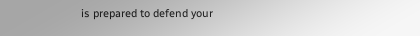is prepared to defend your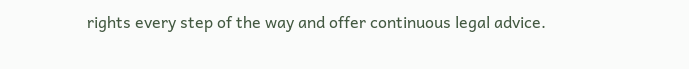rights every step of the way and offer continuous legal advice.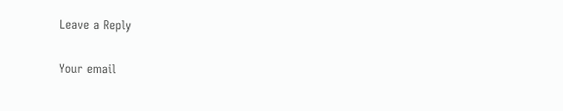Leave a Reply

Your email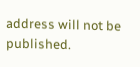address will not be published.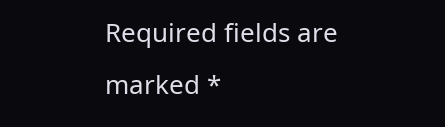Required fields are marked *